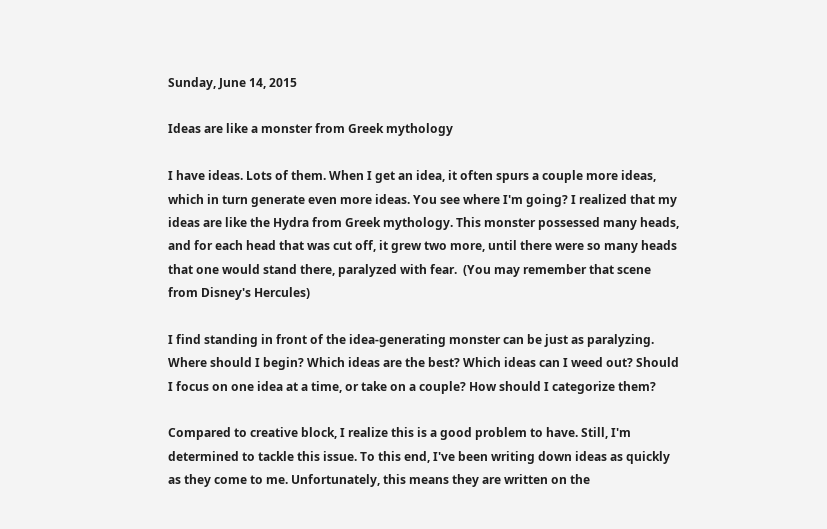Sunday, June 14, 2015

Ideas are like a monster from Greek mythology

I have ideas. Lots of them. When I get an idea, it often spurs a couple more ideas, which in turn generate even more ideas. You see where I'm going? I realized that my ideas are like the Hydra from Greek mythology. This monster possessed many heads, and for each head that was cut off, it grew two more, until there were so many heads that one would stand there, paralyzed with fear.  (You may remember that scene from Disney's Hercules)

I find standing in front of the idea-generating monster can be just as paralyzing. Where should I begin? Which ideas are the best? Which ideas can I weed out? Should I focus on one idea at a time, or take on a couple? How should I categorize them?

Compared to creative block, I realize this is a good problem to have. Still, I'm determined to tackle this issue. To this end, I've been writing down ideas as quickly as they come to me. Unfortunately, this means they are written on the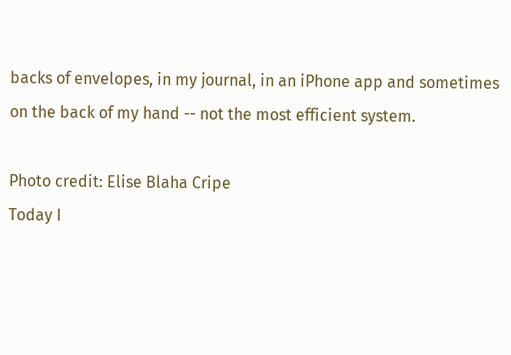backs of envelopes, in my journal, in an iPhone app and sometimes on the back of my hand -- not the most efficient system.

Photo credit: Elise Blaha Cripe
Today I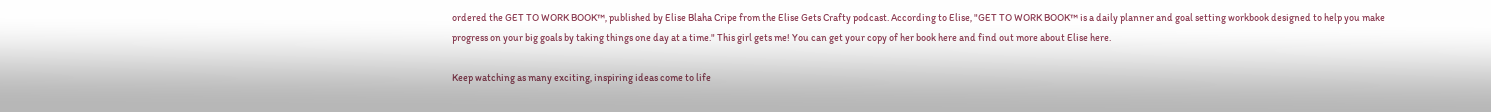ordered the GET TO WORK BOOK™, published by Elise Blaha Cripe from the Elise Gets Crafty podcast. According to Elise, "GET TO WORK BOOK™ is a daily planner and goal setting workbook designed to help you make progress on your big goals by taking things one day at a time." This girl gets me! You can get your copy of her book here and find out more about Elise here.

Keep watching as many exciting, inspiring ideas come to life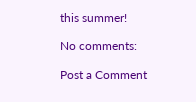this summer!

No comments:

Post a Comment